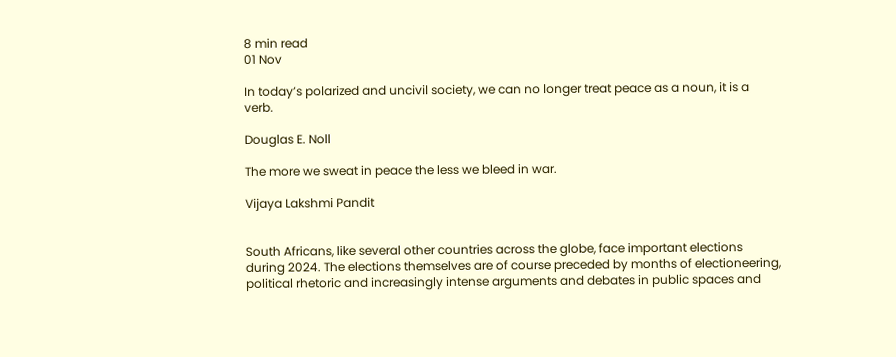8 min read
01 Nov

In today’s polarized and uncivil society, we can no longer treat peace as a noun, it is a verb.

Douglas E. Noll

The more we sweat in peace the less we bleed in war.

Vijaya Lakshmi Pandit


South Africans, like several other countries across the globe, face important elections during 2024. The elections themselves are of course preceded by months of electioneering, political rhetoric and increasingly intense arguments and debates in public spaces and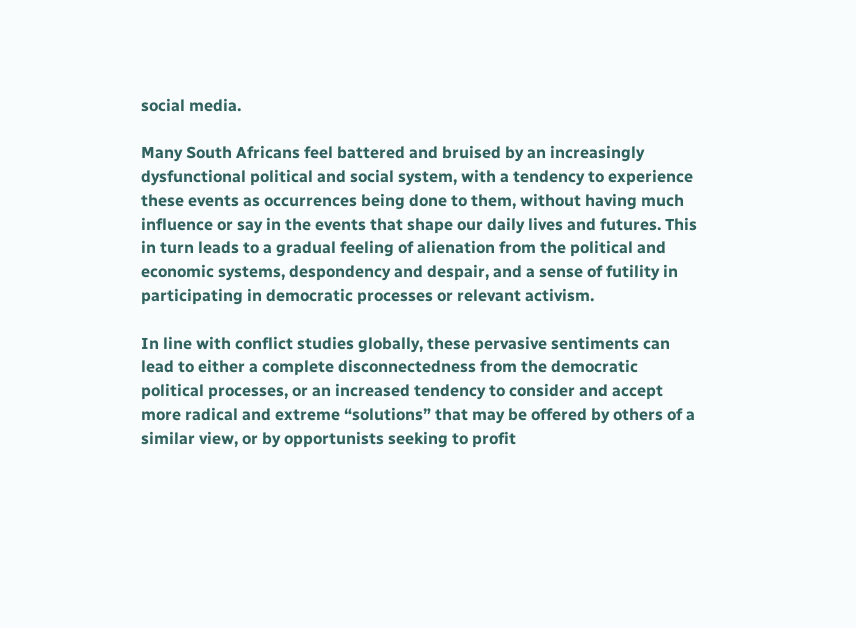social media.

Many South Africans feel battered and bruised by an increasingly dysfunctional political and social system, with a tendency to experience these events as occurrences being done to them, without having much influence or say in the events that shape our daily lives and futures. This in turn leads to a gradual feeling of alienation from the political and economic systems, despondency and despair, and a sense of futility in participating in democratic processes or relevant activism.

In line with conflict studies globally, these pervasive sentiments can lead to either a complete disconnectedness from the democratic political processes, or an increased tendency to consider and accept more radical and extreme “solutions” that may be offered by others of a similar view, or by opportunists seeking to profit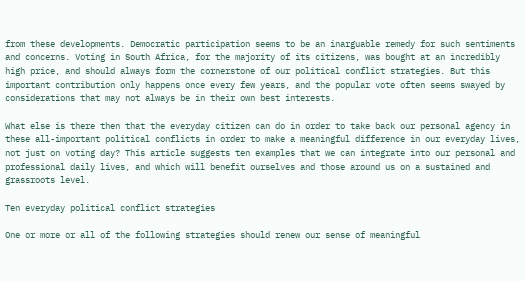from these developments. Democratic participation seems to be an inarguable remedy for such sentiments and concerns. Voting in South Africa, for the majority of its citizens, was bought at an incredibly high price, and should always form the cornerstone of our political conflict strategies. But this important contribution only happens once every few years, and the popular vote often seems swayed by considerations that may not always be in their own best interests.

What else is there then that the everyday citizen can do in order to take back our personal agency in these all-important political conflicts in order to make a meaningful difference in our everyday lives, not just on voting day? This article suggests ten examples that we can integrate into our personal and professional daily lives, and which will benefit ourselves and those around us on a sustained and grassroots level.

Ten everyday political conflict strategies

One or more or all of the following strategies should renew our sense of meaningful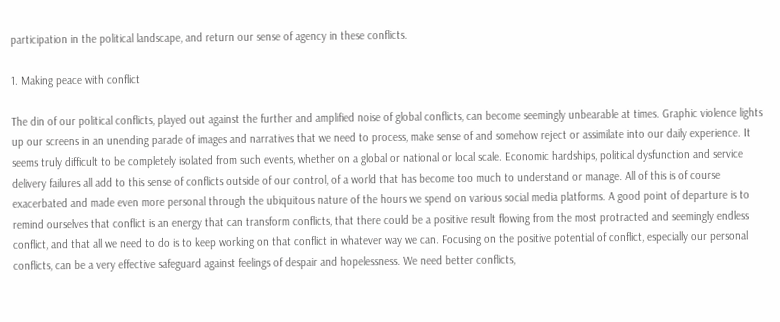participation in the political landscape, and return our sense of agency in these conflicts.

1. Making peace with conflict

The din of our political conflicts, played out against the further and amplified noise of global conflicts, can become seemingly unbearable at times. Graphic violence lights up our screens in an unending parade of images and narratives that we need to process, make sense of and somehow reject or assimilate into our daily experience. It seems truly difficult to be completely isolated from such events, whether on a global or national or local scale. Economic hardships, political dysfunction and service delivery failures all add to this sense of conflicts outside of our control, of a world that has become too much to understand or manage. All of this is of course exacerbated and made even more personal through the ubiquitous nature of the hours we spend on various social media platforms. A good point of departure is to remind ourselves that conflict is an energy that can transform conflicts, that there could be a positive result flowing from the most protracted and seemingly endless conflict, and that all we need to do is to keep working on that conflict in whatever way we can. Focusing on the positive potential of conflict, especially our personal conflicts, can be a very effective safeguard against feelings of despair and hopelessness. We need better conflicts,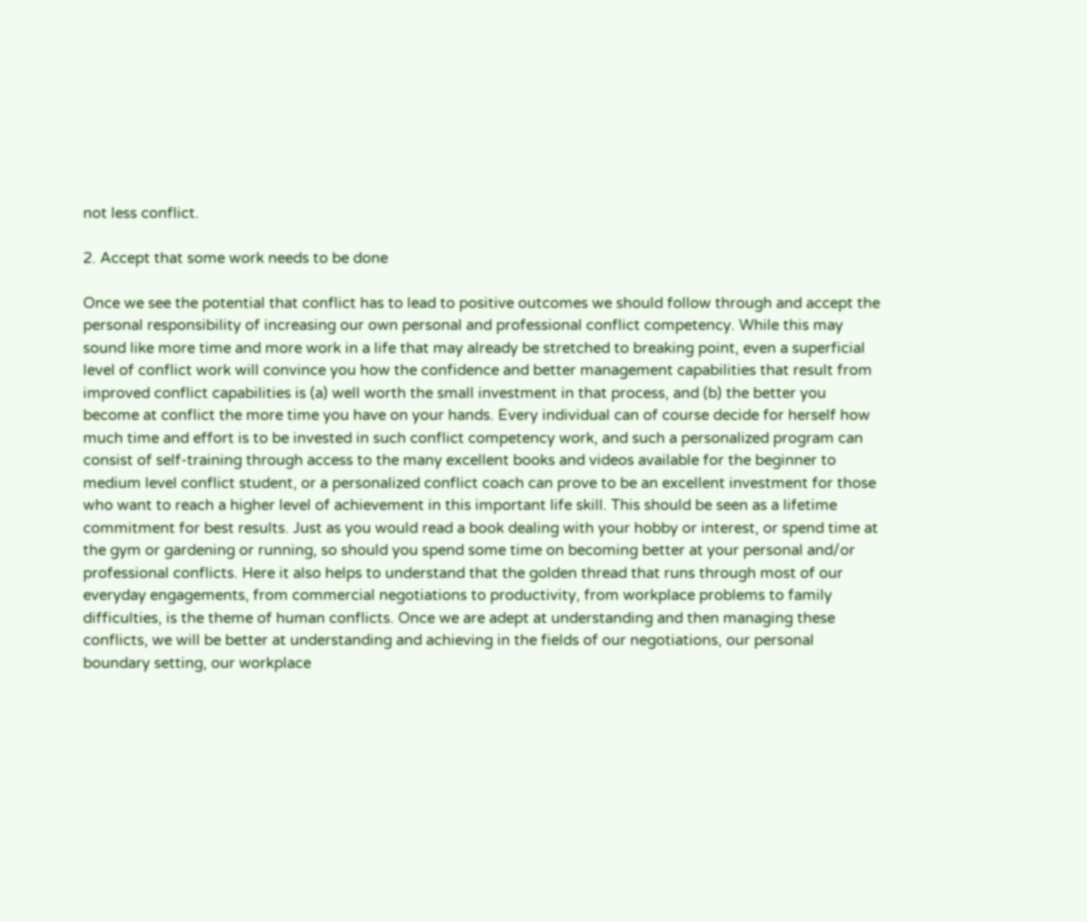not less conflict.

2. Accept that some work needs to be done

Once we see the potential that conflict has to lead to positive outcomes we should follow through and accept the personal responsibility of increasing our own personal and professional conflict competency. While this may sound like more time and more work in a life that may already be stretched to breaking point, even a superficial level of conflict work will convince you how the confidence and better management capabilities that result from improved conflict capabilities is (a) well worth the small investment in that process, and (b) the better you become at conflict the more time you have on your hands. Every individual can of course decide for herself how much time and effort is to be invested in such conflict competency work, and such a personalized program can consist of self-training through access to the many excellent books and videos available for the beginner to medium level conflict student, or a personalized conflict coach can prove to be an excellent investment for those who want to reach a higher level of achievement in this important life skill. This should be seen as a lifetime commitment for best results. Just as you would read a book dealing with your hobby or interest, or spend time at the gym or gardening or running, so should you spend some time on becoming better at your personal and/or professional conflicts. Here it also helps to understand that the golden thread that runs through most of our everyday engagements, from commercial negotiations to productivity, from workplace problems to family difficulties, is the theme of human conflicts. Once we are adept at understanding and then managing these conflicts, we will be better at understanding and achieving in the fields of our negotiations, our personal boundary setting, our workplace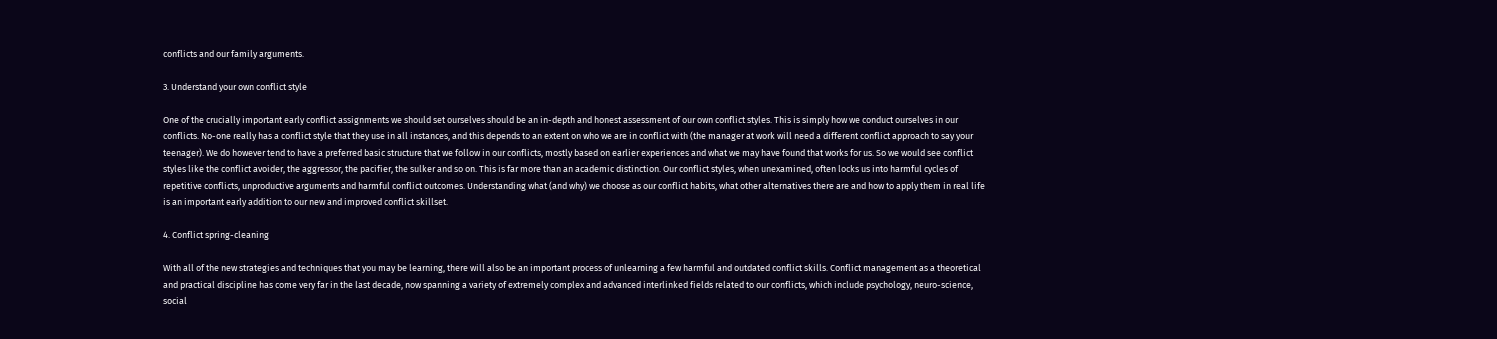conflicts and our family arguments.

3. Understand your own conflict style

One of the crucially important early conflict assignments we should set ourselves should be an in-depth and honest assessment of our own conflict styles. This is simply how we conduct ourselves in our conflicts. No-one really has a conflict style that they use in all instances, and this depends to an extent on who we are in conflict with (the manager at work will need a different conflict approach to say your teenager). We do however tend to have a preferred basic structure that we follow in our conflicts, mostly based on earlier experiences and what we may have found that works for us. So we would see conflict styles like the conflict avoider, the aggressor, the pacifier, the sulker and so on. This is far more than an academic distinction. Our conflict styles, when unexamined, often locks us into harmful cycles of repetitive conflicts, unproductive arguments and harmful conflict outcomes. Understanding what (and why) we choose as our conflict habits, what other alternatives there are and how to apply them in real life is an important early addition to our new and improved conflict skillset.

4. Conflict spring-cleaning

With all of the new strategies and techniques that you may be learning, there will also be an important process of unlearning a few harmful and outdated conflict skills. Conflict management as a theoretical and practical discipline has come very far in the last decade, now spanning a variety of extremely complex and advanced interlinked fields related to our conflicts, which include psychology, neuro-science, social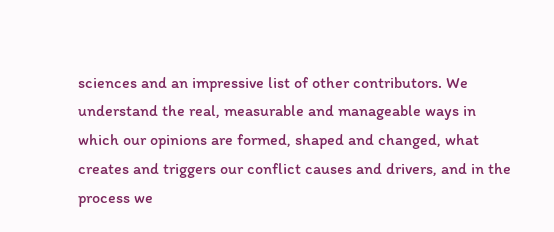sciences and an impressive list of other contributors. We understand the real, measurable and manageable ways in which our opinions are formed, shaped and changed, what creates and triggers our conflict causes and drivers, and in the process we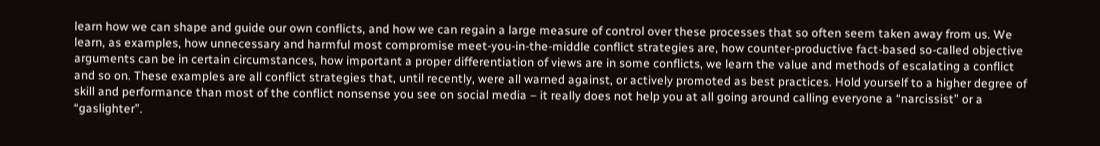learn how we can shape and guide our own conflicts, and how we can regain a large measure of control over these processes that so often seem taken away from us. We learn, as examples, how unnecessary and harmful most compromise meet-you-in-the-middle conflict strategies are, how counter-productive fact-based so-called objective arguments can be in certain circumstances, how important a proper differentiation of views are in some conflicts, we learn the value and methods of escalating a conflict and so on. These examples are all conflict strategies that, until recently, were all warned against, or actively promoted as best practices. Hold yourself to a higher degree of skill and performance than most of the conflict nonsense you see on social media – it really does not help you at all going around calling everyone a “narcissist” or a “gaslighter”.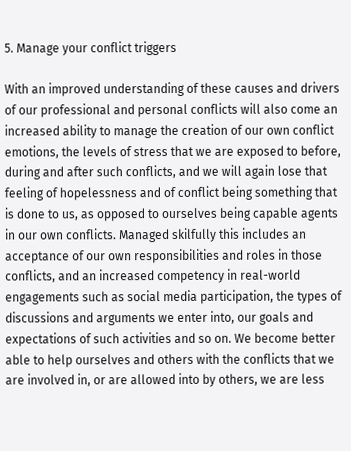5. Manage your conflict triggers

With an improved understanding of these causes and drivers of our professional and personal conflicts will also come an increased ability to manage the creation of our own conflict emotions, the levels of stress that we are exposed to before, during and after such conflicts, and we will again lose that feeling of hopelessness and of conflict being something that is done to us, as opposed to ourselves being capable agents in our own conflicts. Managed skilfully this includes an acceptance of our own responsibilities and roles in those conflicts, and an increased competency in real-world engagements such as social media participation, the types of discussions and arguments we enter into, our goals and expectations of such activities and so on. We become better able to help ourselves and others with the conflicts that we are involved in, or are allowed into by others, we are less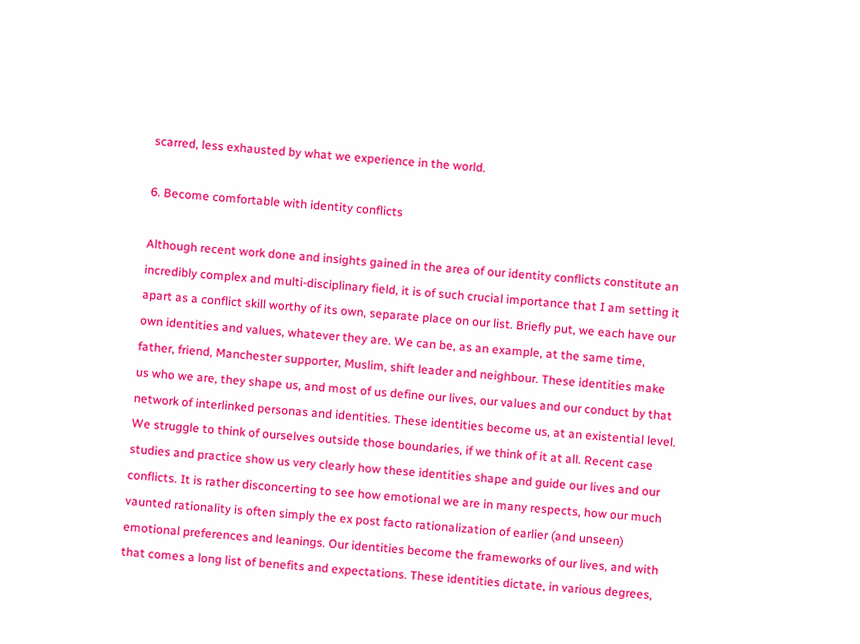scarred, less exhausted by what we experience in the world.

6. Become comfortable with identity conflicts

Although recent work done and insights gained in the area of our identity conflicts constitute an incredibly complex and multi-disciplinary field, it is of such crucial importance that I am setting it apart as a conflict skill worthy of its own, separate place on our list. Briefly put, we each have our own identities and values, whatever they are. We can be, as an example, at the same time, father, friend, Manchester supporter, Muslim, shift leader and neighbour. These identities make us who we are, they shape us, and most of us define our lives, our values and our conduct by that network of interlinked personas and identities. These identities become us, at an existential level. We struggle to think of ourselves outside those boundaries, if we think of it at all. Recent case studies and practice show us very clearly how these identities shape and guide our lives and our conflicts. It is rather disconcerting to see how emotional we are in many respects, how our much vaunted rationality is often simply the ex post facto rationalization of earlier (and unseen) emotional preferences and leanings. Our identities become the frameworks of our lives, and with that comes a long list of benefits and expectations. These identities dictate, in various degrees,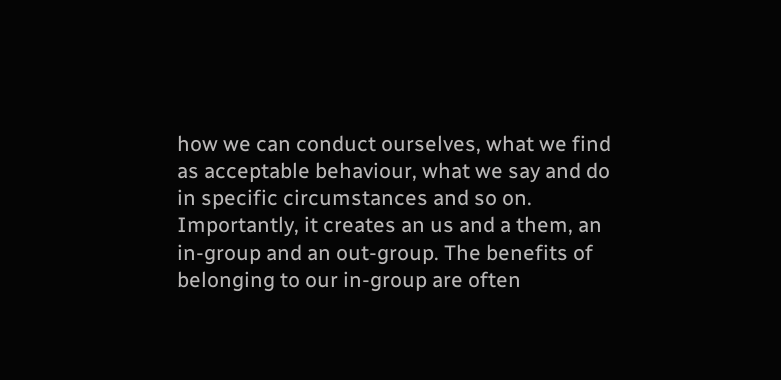how we can conduct ourselves, what we find as acceptable behaviour, what we say and do in specific circumstances and so on. Importantly, it creates an us and a them, an in-group and an out-group. The benefits of belonging to our in-group are often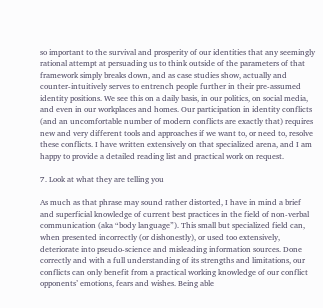so important to the survival and prosperity of our identities that any seemingly rational attempt at persuading us to think outside of the parameters of that framework simply breaks down, and as case studies show, actually and counter-intuitively serves to entrench people further in their pre-assumed identity positions. We see this on a daily basis, in our politics, on social media, and even in our workplaces and homes. Our participation in identity conflicts (and an uncomfortable number of modern conflicts are exactly that) requires new and very different tools and approaches if we want to, or need to, resolve these conflicts. I have written extensively on that specialized arena, and I am happy to provide a detailed reading list and practical work on request.

7. Look at what they are telling you

As much as that phrase may sound rather distorted, I have in mind a brief and superficial knowledge of current best practices in the field of non-verbal communication (aka “body language”). This small but specialized field can, when presented incorrectly (or dishonestly), or used too extensively, deteriorate into pseudo-science and misleading information sources. Done correctly and with a full understanding of its strengths and limitations, our conflicts can only benefit from a practical working knowledge of our conflict opponents’ emotions, fears and wishes. Being able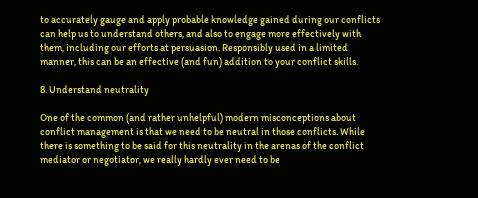to accurately gauge and apply probable knowledge gained during our conflicts can help us to understand others, and also to engage more effectively with them, including our efforts at persuasion. Responsibly used in a limited manner, this can be an effective (and fun) addition to your conflict skills.

8. Understand neutrality

One of the common (and rather unhelpful) modern misconceptions about conflict management is that we need to be neutral in those conflicts. While there is something to be said for this neutrality in the arenas of the conflict mediator or negotiator, we really hardly ever need to be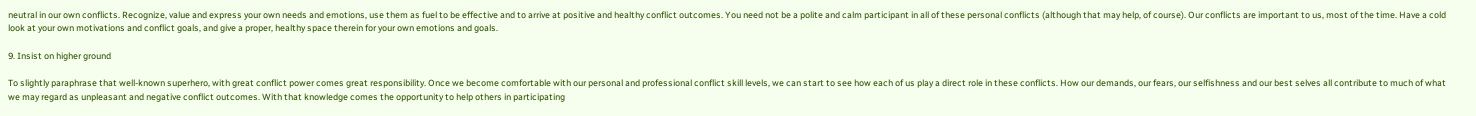neutral in our own conflicts. Recognize, value and express your own needs and emotions, use them as fuel to be effective and to arrive at positive and healthy conflict outcomes. You need not be a polite and calm participant in all of these personal conflicts (although that may help, of course). Our conflicts are important to us, most of the time. Have a cold look at your own motivations and conflict goals, and give a proper, healthy space therein for your own emotions and goals.

9. Insist on higher ground

To slightly paraphrase that well-known superhero, with great conflict power comes great responsibility. Once we become comfortable with our personal and professional conflict skill levels, we can start to see how each of us play a direct role in these conflicts. How our demands, our fears, our selfishness and our best selves all contribute to much of what we may regard as unpleasant and negative conflict outcomes. With that knowledge comes the opportunity to help others in participating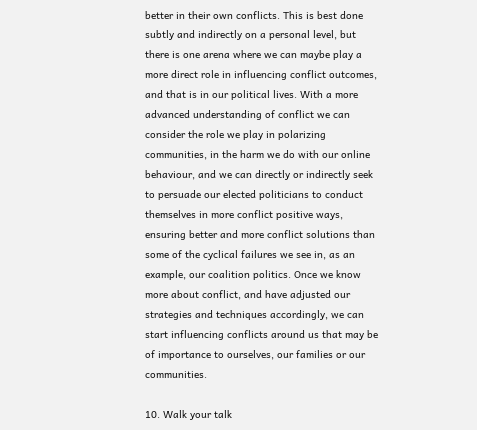better in their own conflicts. This is best done subtly and indirectly on a personal level, but there is one arena where we can maybe play a more direct role in influencing conflict outcomes, and that is in our political lives. With a more advanced understanding of conflict we can consider the role we play in polarizing communities, in the harm we do with our online behaviour, and we can directly or indirectly seek to persuade our elected politicians to conduct themselves in more conflict positive ways, ensuring better and more conflict solutions than some of the cyclical failures we see in, as an example, our coalition politics. Once we know more about conflict, and have adjusted our strategies and techniques accordingly, we can start influencing conflicts around us that may be of importance to ourselves, our families or our communities.

10. Walk your talk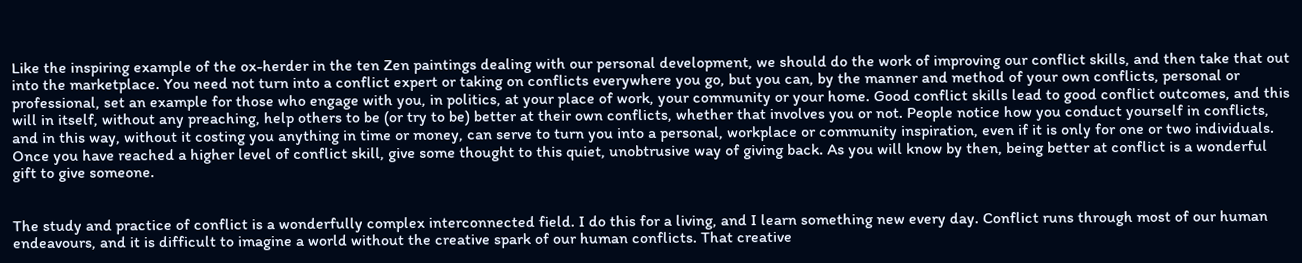Like the inspiring example of the ox-herder in the ten Zen paintings dealing with our personal development, we should do the work of improving our conflict skills, and then take that out into the marketplace. You need not turn into a conflict expert or taking on conflicts everywhere you go, but you can, by the manner and method of your own conflicts, personal or professional, set an example for those who engage with you, in politics, at your place of work, your community or your home. Good conflict skills lead to good conflict outcomes, and this will in itself, without any preaching, help others to be (or try to be) better at their own conflicts, whether that involves you or not. People notice how you conduct yourself in conflicts, and in this way, without it costing you anything in time or money, can serve to turn you into a personal, workplace or community inspiration, even if it is only for one or two individuals. Once you have reached a higher level of conflict skill, give some thought to this quiet, unobtrusive way of giving back. As you will know by then, being better at conflict is a wonderful gift to give someone.


The study and practice of conflict is a wonderfully complex interconnected field. I do this for a living, and I learn something new every day. Conflict runs through most of our human endeavours, and it is difficult to imagine a world without the creative spark of our human conflicts. That creative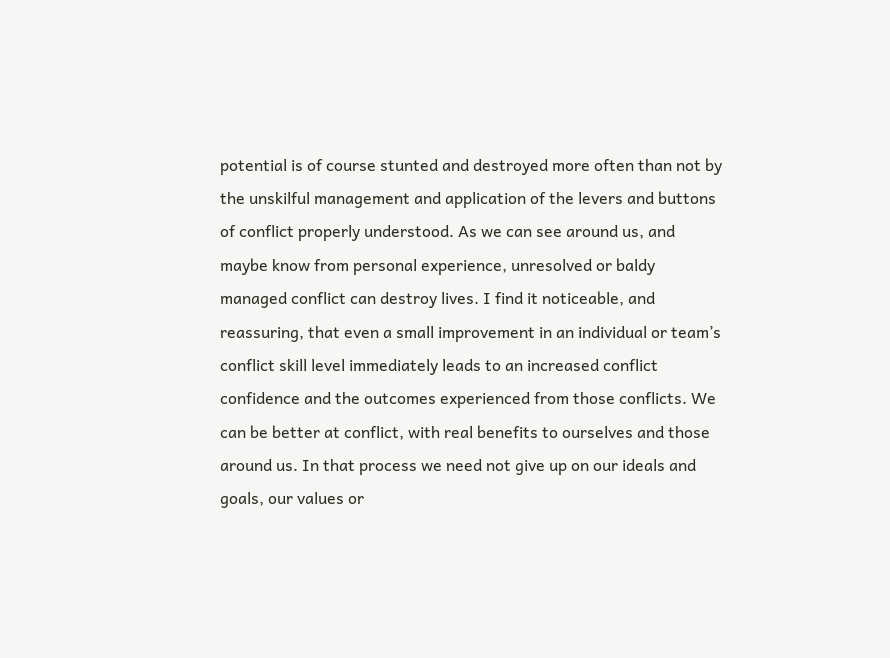potential is of course stunted and destroyed more often than not by the unskilful management and application of the levers and buttons of conflict properly understood. As we can see around us, and maybe know from personal experience, unresolved or baldy managed conflict can destroy lives. I find it noticeable, and reassuring, that even a small improvement in an individual or team’s conflict skill level immediately leads to an increased conflict confidence and the outcomes experienced from those conflicts. We can be better at conflict, with real benefits to ourselves and those around us. In that process we need not give up on our ideals and goals, our values or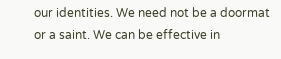our identities. We need not be a doormat or a saint. We can be effective in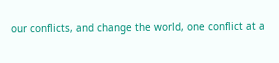our conflicts, and change the world, one conflict at a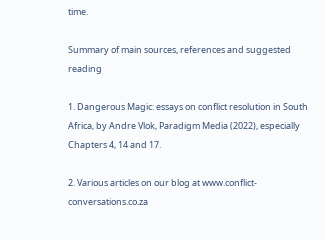time.

Summary of main sources, references and suggested reading

1. Dangerous Magic: essays on conflict resolution in South Africa, by Andre Vlok, Paradigm Media (2022), especially Chapters 4, 14 and 17.

2. Various articles on our blog at www.conflict-conversations.co.za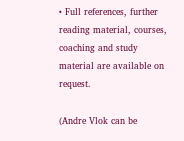• Full references, further reading material, courses, coaching and study material are available on request.

(Andre Vlok can be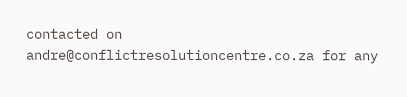contacted on andre@conflictresolutioncentre.co.za for any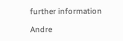further information

Andre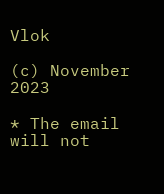Vlok

(c) November 2023

* The email will not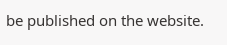be published on the website.